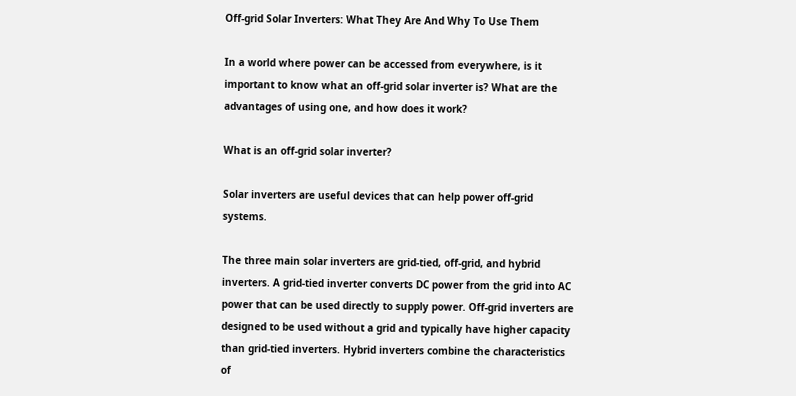Off-grid Solar Inverters: What They Are And Why To Use Them

In a world where power can be accessed from everywhere, is it important to know what an off-grid solar inverter is? What are the advantages of using one, and how does it work?

What is an off-grid solar inverter?

Solar inverters are useful devices that can help power off-grid systems.

The three main solar inverters are grid-tied, off-grid, and hybrid inverters. A grid-tied inverter converts DC power from the grid into AC power that can be used directly to supply power. Off-grid inverters are designed to be used without a grid and typically have higher capacity than grid-tied inverters. Hybrid inverters combine the characteristics of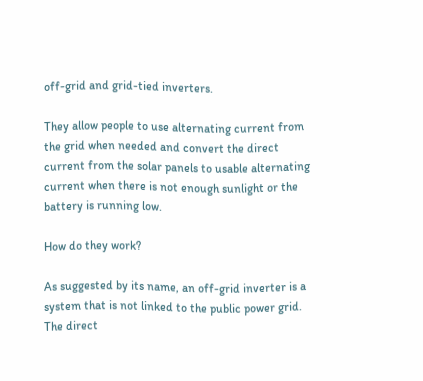off-grid and grid-tied inverters.

They allow people to use alternating current from the grid when needed and convert the direct current from the solar panels to usable alternating current when there is not enough sunlight or the battery is running low.

How do they work?

As suggested by its name, an off-grid inverter is a system that is not linked to the public power grid. The direct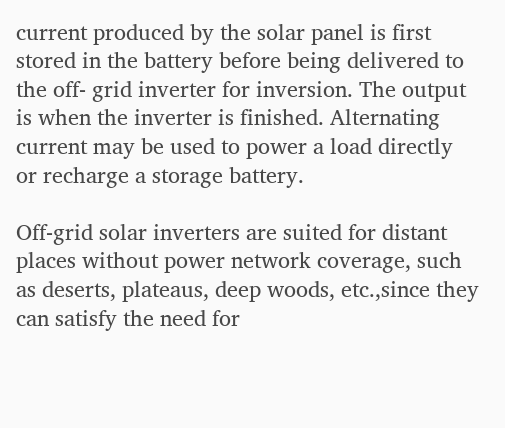current produced by the solar panel is first stored in the battery before being delivered to the off- grid inverter for inversion. The output is when the inverter is finished. Alternating current may be used to power a load directly or recharge a storage battery.

Off-grid solar inverters are suited for distant places without power network coverage, such as deserts, plateaus, deep woods, etc.,since they can satisfy the need for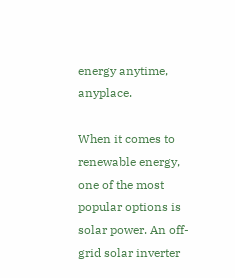energy anytime, anyplace.

When it comes to renewable energy, one of the most popular options is solar power. An off-grid solar inverter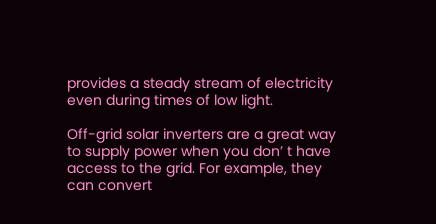provides a steady stream of electricity even during times of low light.

Off-grid solar inverters are a great way to supply power when you don’ t have access to the grid. For example, they can convert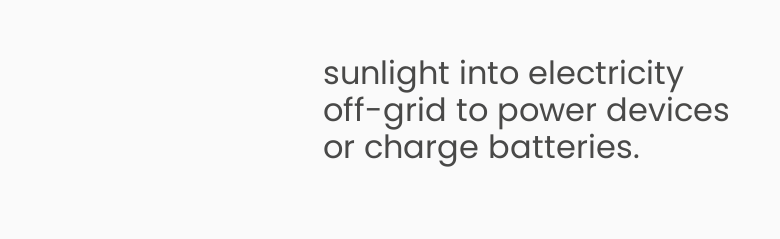sunlight into electricity off-grid to power devices or charge batteries.